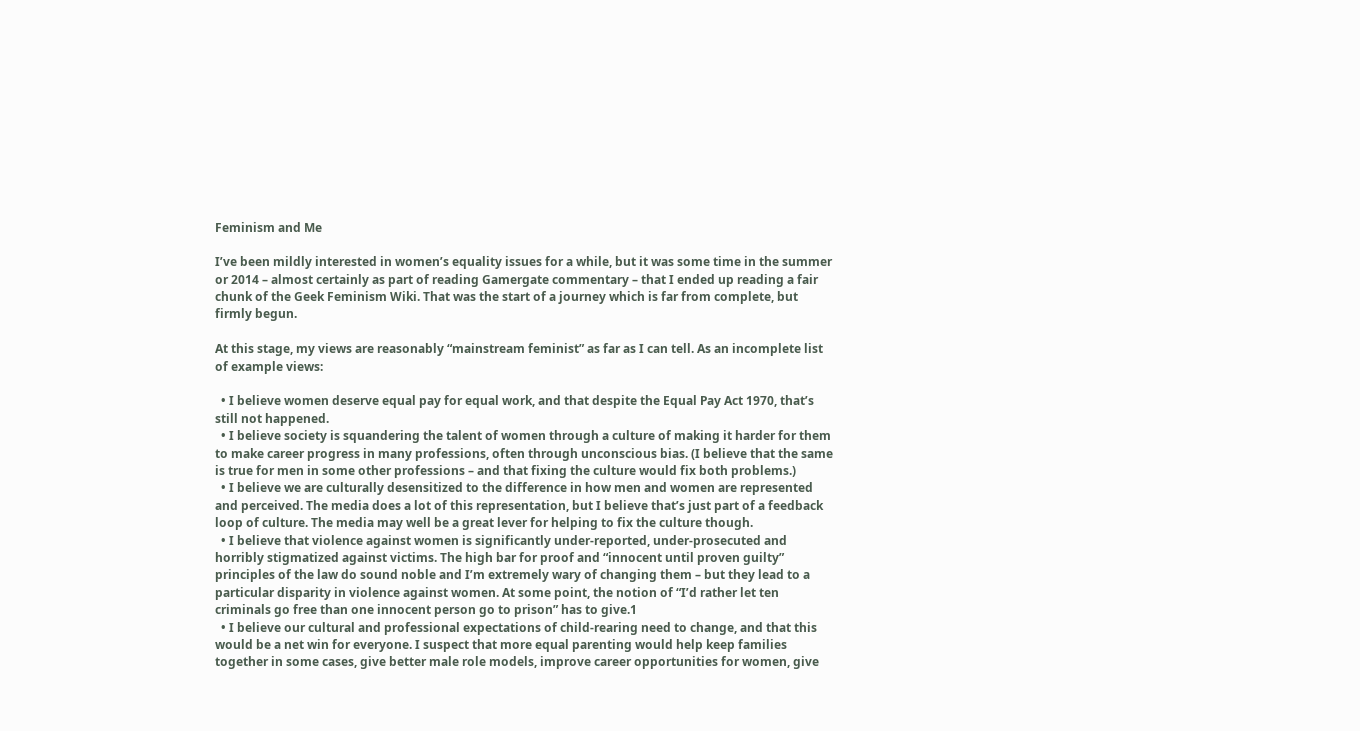Feminism and Me

I’ve been mildly interested in women’s equality issues for a while, but it was some time in the summer or 2014 – almost certainly as part of reading Gamergate commentary – that I ended up reading a fair chunk of the Geek Feminism Wiki. That was the start of a journey which is far from complete, but firmly begun.

At this stage, my views are reasonably “mainstream feminist” as far as I can tell. As an incomplete list of example views:

  • I believe women deserve equal pay for equal work, and that despite the Equal Pay Act 1970, that’s still not happened.
  • I believe society is squandering the talent of women through a culture of making it harder for them to make career progress in many professions, often through unconscious bias. (I believe that the same is true for men in some other professions – and that fixing the culture would fix both problems.)
  • I believe we are culturally desensitized to the difference in how men and women are represented and perceived. The media does a lot of this representation, but I believe that’s just part of a feedback loop of culture. The media may well be a great lever for helping to fix the culture though.
  • I believe that violence against women is significantly under-reported, under-prosecuted and horribly stigmatized against victims. The high bar for proof and “innocent until proven guilty” principles of the law do sound noble and I’m extremely wary of changing them – but they lead to a particular disparity in violence against women. At some point, the notion of “I’d rather let ten criminals go free than one innocent person go to prison” has to give.1
  • I believe our cultural and professional expectations of child-rearing need to change, and that this would be a net win for everyone. I suspect that more equal parenting would help keep families together in some cases, give better male role models, improve career opportunities for women, give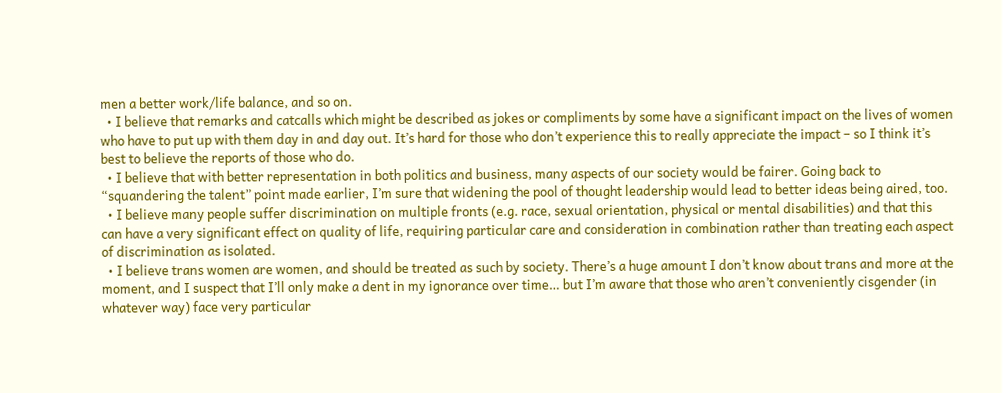men a better work/life balance, and so on.
  • I believe that remarks and catcalls which might be described as jokes or compliments by some have a significant impact on the lives of women who have to put up with them day in and day out. It’s hard for those who don’t experience this to really appreciate the impact – so I think it’s best to believe the reports of those who do.
  • I believe that with better representation in both politics and business, many aspects of our society would be fairer. Going back to “squandering the talent” point made earlier, I’m sure that widening the pool of thought leadership would lead to better ideas being aired, too.
  • I believe many people suffer discrimination on multiple fronts (e.g. race, sexual orientation, physical or mental disabilities) and that this can have a very significant effect on quality of life, requiring particular care and consideration in combination rather than treating each aspect of discrimination as isolated.
  • I believe trans women are women, and should be treated as such by society. There’s a huge amount I don’t know about trans and more at the moment, and I suspect that I’ll only make a dent in my ignorance over time… but I’m aware that those who aren’t conveniently cisgender (in whatever way) face very particular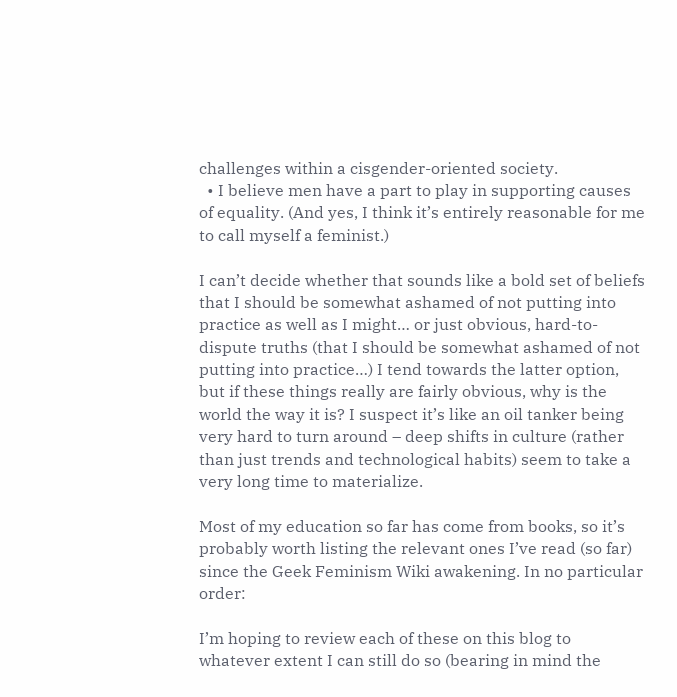challenges within a cisgender-oriented society.
  • I believe men have a part to play in supporting causes of equality. (And yes, I think it’s entirely reasonable for me to call myself a feminist.)

I can’t decide whether that sounds like a bold set of beliefs that I should be somewhat ashamed of not putting into practice as well as I might… or just obvious, hard-to-dispute truths (that I should be somewhat ashamed of not putting into practice…) I tend towards the latter option, but if these things really are fairly obvious, why is the world the way it is? I suspect it’s like an oil tanker being very hard to turn around – deep shifts in culture (rather than just trends and technological habits) seem to take a very long time to materialize.

Most of my education so far has come from books, so it’s probably worth listing the relevant ones I’ve read (so far) since the Geek Feminism Wiki awakening. In no particular order:

I’m hoping to review each of these on this blog to whatever extent I can still do so (bearing in mind the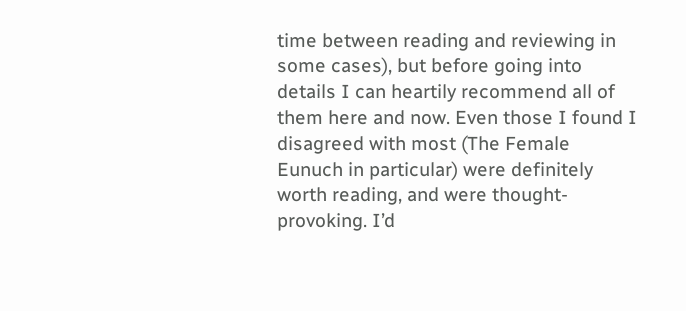time between reading and reviewing in some cases), but before going into details I can heartily recommend all of them here and now. Even those I found I disagreed with most (The Female Eunuch in particular) were definitely worth reading, and were thought-provoking. I’d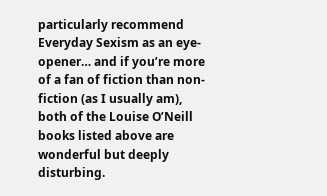particularly recommend Everyday Sexism as an eye-opener… and if you’re more of a fan of fiction than non-fiction (as I usually am), both of the Louise O’Neill books listed above are wonderful but deeply disturbing.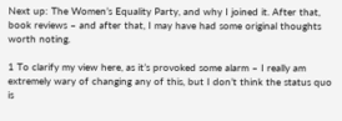Next up: The Women’s Equality Party, and why I joined it. After that, book reviews – and after that, I may have had some original thoughts worth noting.

1 To clarify my view here, as it’s provoked some alarm – I really am extremely wary of changing any of this, but I don’t think the status quo is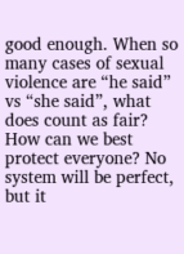good enough. When so many cases of sexual violence are “he said” vs “she said”, what does count as fair? How can we best protect everyone? No system will be perfect, but it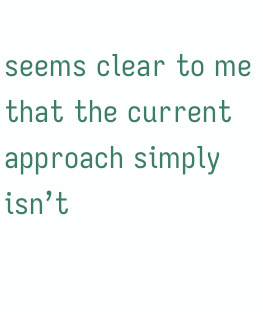seems clear to me that the current approach simply isn’t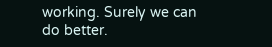working. Surely we can do better.